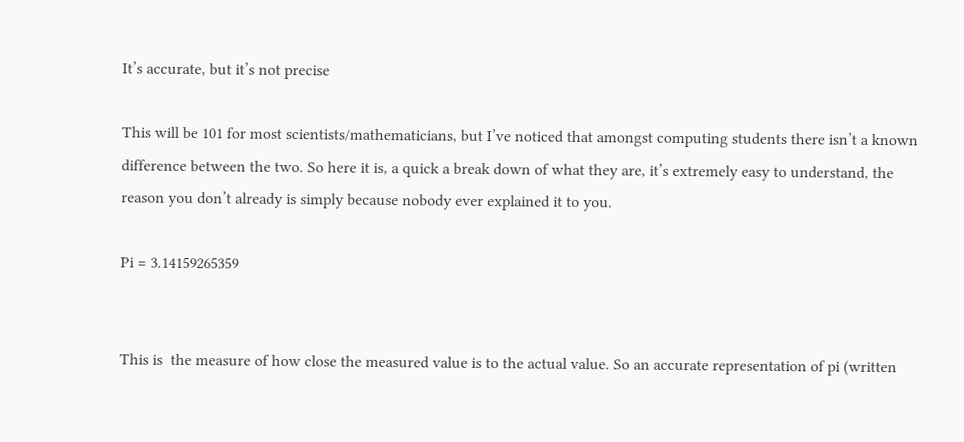It’s accurate, but it’s not precise

This will be 101 for most scientists/mathematicians, but I’ve noticed that amongst computing students there isn’t a known difference between the two. So here it is, a quick a break down of what they are, it’s extremely easy to understand, the reason you don’t already is simply because nobody ever explained it to you.

Pi = 3.14159265359


This is  the measure of how close the measured value is to the actual value. So an accurate representation of pi (written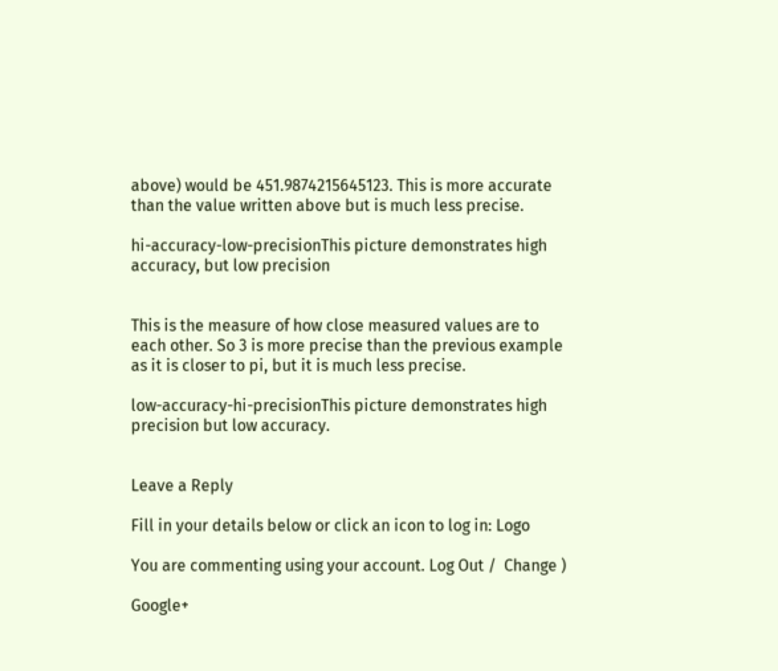above) would be 451.9874215645123. This is more accurate than the value written above but is much less precise.

hi-accuracy-low-precisionThis picture demonstrates high accuracy, but low precision


This is the measure of how close measured values are to each other. So 3 is more precise than the previous example as it is closer to pi, but it is much less precise.

low-accuracy-hi-precisionThis picture demonstrates high precision but low accuracy.


Leave a Reply

Fill in your details below or click an icon to log in: Logo

You are commenting using your account. Log Out /  Change )

Google+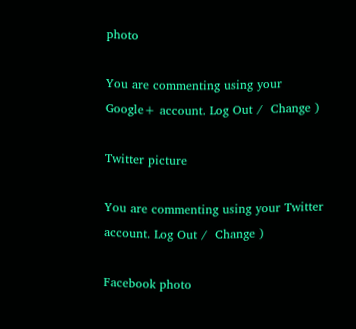photo

You are commenting using your Google+ account. Log Out /  Change )

Twitter picture

You are commenting using your Twitter account. Log Out /  Change )

Facebook photo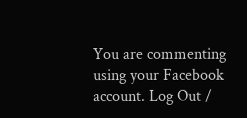You are commenting using your Facebook account. Log Out /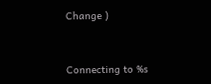Change )


Connecting to %s